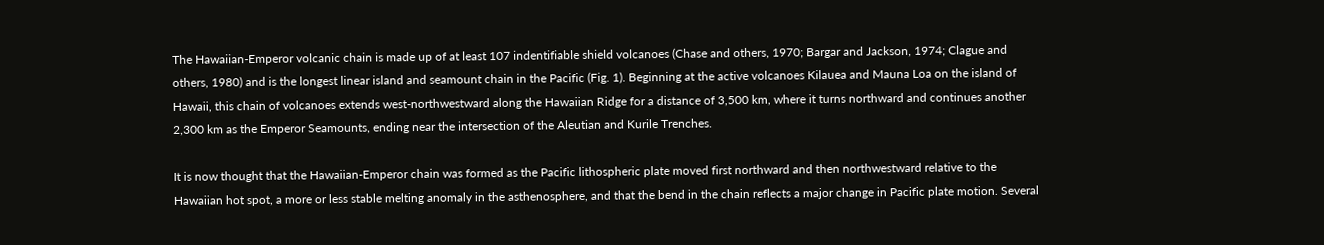The Hawaiian-Emperor volcanic chain is made up of at least 107 indentifiable shield volcanoes (Chase and others, 1970; Bargar and Jackson, 1974; Clague and others, 1980) and is the longest linear island and seamount chain in the Pacific (Fig. 1). Beginning at the active volcanoes Kilauea and Mauna Loa on the island of Hawaii, this chain of volcanoes extends west-northwestward along the Hawaiian Ridge for a distance of 3,500 km, where it turns northward and continues another 2,300 km as the Emperor Seamounts, ending near the intersection of the Aleutian and Kurile Trenches.

It is now thought that the Hawaiian-Emperor chain was formed as the Pacific lithospheric plate moved first northward and then northwestward relative to the Hawaiian hot spot, a more or less stable melting anomaly in the asthenosphere, and that the bend in the chain reflects a major change in Pacific plate motion. Several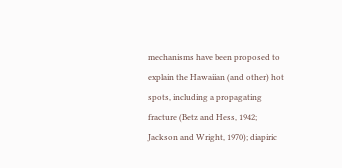mechanisms have been proposed to explain the Hawaiian (and other) hot spots, including a propagating fracture (Betz and Hess, 1942; Jackson and Wright, 1970); diapiric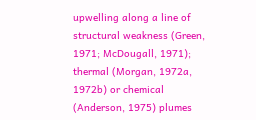upwelling along a line of structural weakness (Green, 1971; McDougall, 1971); thermal (Morgan, 1972a, 1972b) or chemical (Anderson, 1975) plumes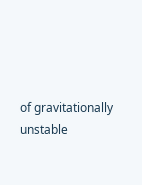of gravitationally unstable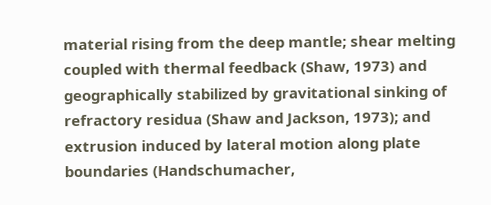material rising from the deep mantle; shear melting coupled with thermal feedback (Shaw, 1973) and geographically stabilized by gravitational sinking of refractory residua (Shaw and Jackson, 1973); and extrusion induced by lateral motion along plate boundaries (Handschumacher,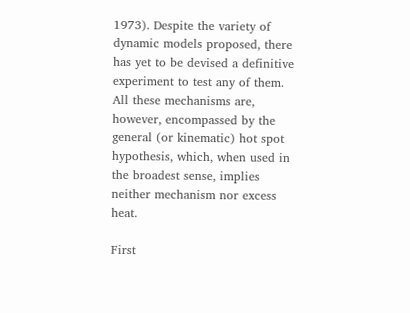1973). Despite the variety of dynamic models proposed, there has yet to be devised a definitive experiment to test any of them. All these mechanisms are, however, encompassed by the general (or kinematic) hot spot hypothesis, which, when used in the broadest sense, implies neither mechanism nor excess heat.

First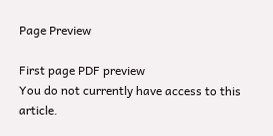Page Preview

First page PDF preview
You do not currently have access to this article.